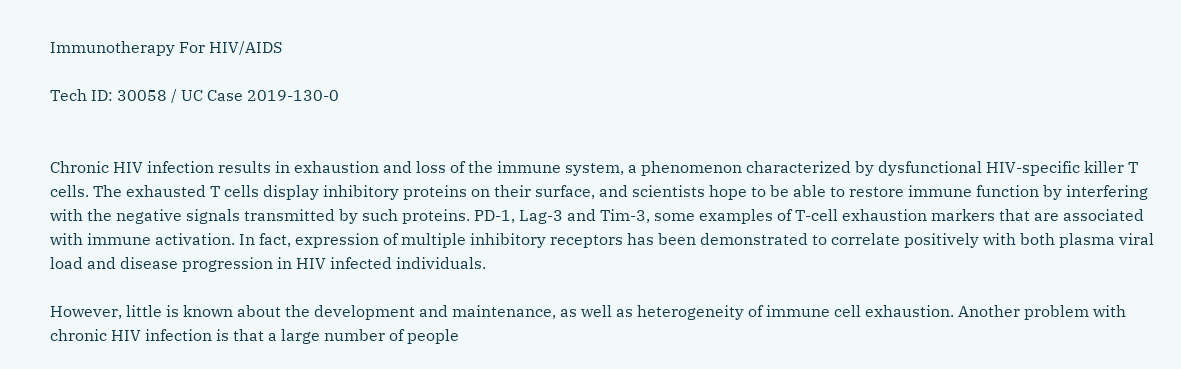Immunotherapy For HIV/AIDS

Tech ID: 30058 / UC Case 2019-130-0


Chronic HIV infection results in exhaustion and loss of the immune system, a phenomenon characterized by dysfunctional HIV-specific killer T cells. The exhausted T cells display inhibitory proteins on their surface, and scientists hope to be able to restore immune function by interfering with the negative signals transmitted by such proteins. PD-1, Lag-3 and Tim-3, some examples of T-cell exhaustion markers that are associated with immune activation. In fact, expression of multiple inhibitory receptors has been demonstrated to correlate positively with both plasma viral load and disease progression in HIV infected individuals.

However, little is known about the development and maintenance, as well as heterogeneity of immune cell exhaustion. Another problem with chronic HIV infection is that a large number of people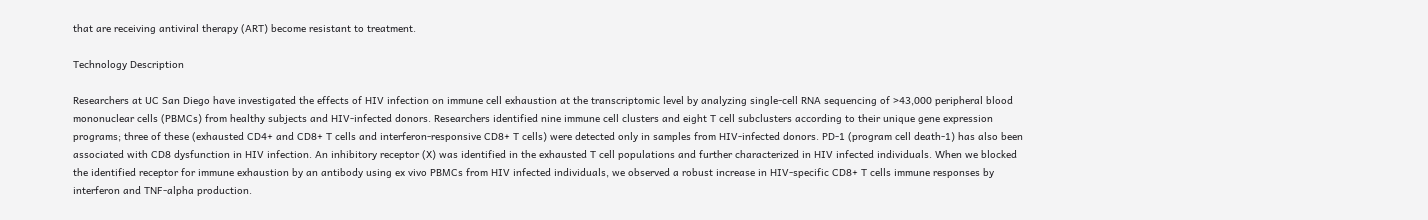that are receiving antiviral therapy (ART) become resistant to treatment.

Technology Description

Researchers at UC San Diego have investigated the effects of HIV infection on immune cell exhaustion at the transcriptomic level by analyzing single-cell RNA sequencing of >43,000 peripheral blood mononuclear cells (PBMCs) from healthy subjects and HIV-infected donors. Researchers identified nine immune cell clusters and eight T cell subclusters according to their unique gene expression programs; three of these (exhausted CD4+ and CD8+ T cells and interferon-responsive CD8+ T cells) were detected only in samples from HIV-infected donors. PD-1 (program cell death-1) has also been associated with CD8 dysfunction in HIV infection. An inhibitory receptor (X) was identified in the exhausted T cell populations and further characterized in HIV infected individuals. When we blocked the identified receptor for immune exhaustion by an antibody using ex vivo PBMCs from HIV infected individuals, we observed a robust increase in HIV-specific CD8+ T cells immune responses by interferon and TNF-alpha production.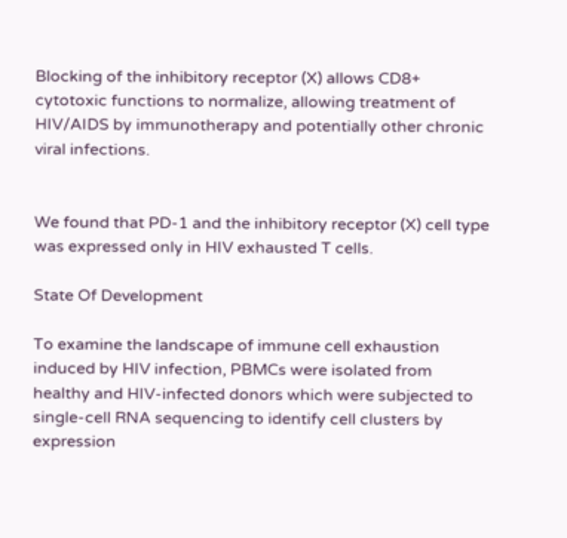Blocking of the inhibitory receptor (X) allows CD8+ cytotoxic functions to normalize, allowing treatment of HIV/AIDS by immunotherapy and potentially other chronic viral infections.


We found that PD-1 and the inhibitory receptor (X) cell type was expressed only in HIV exhausted T cells.

State Of Development

To examine the landscape of immune cell exhaustion induced by HIV infection, PBMCs were isolated from healthy and HIV-infected donors which were subjected to single-cell RNA sequencing to identify cell clusters by expression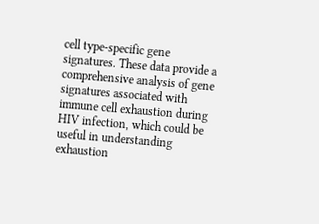cell type-specific gene signatures. These data provide a comprehensive analysis of gene signatures associated with immune cell exhaustion during HIV infection, which could be useful in understanding exhaustion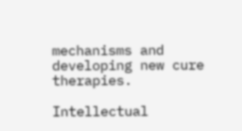mechanisms and developing new cure therapies.

Intellectual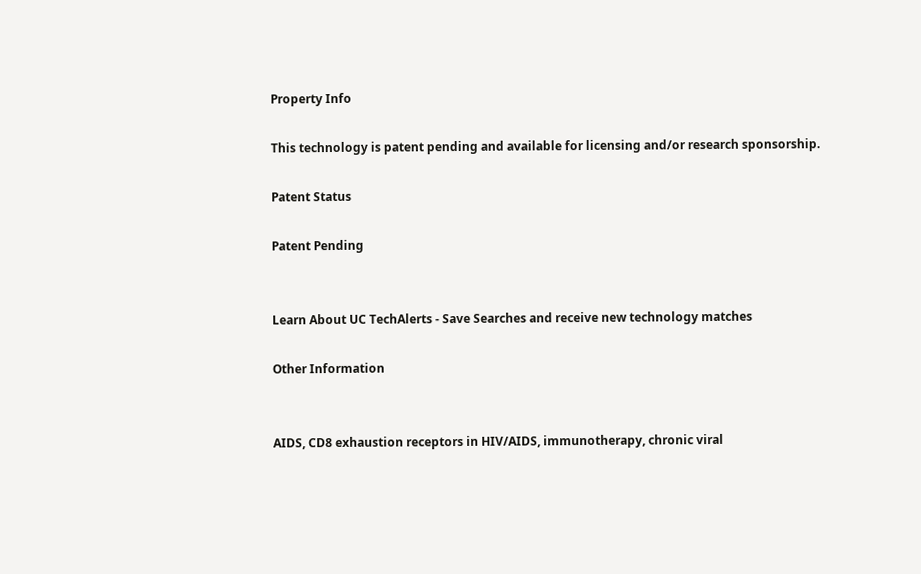Property Info

This technology is patent pending and available for licensing and/or research sponsorship.

Patent Status

Patent Pending


Learn About UC TechAlerts - Save Searches and receive new technology matches

Other Information


AIDS, CD8 exhaustion receptors in HIV/AIDS, immunotherapy, chronic viral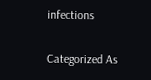infections

Categorized As